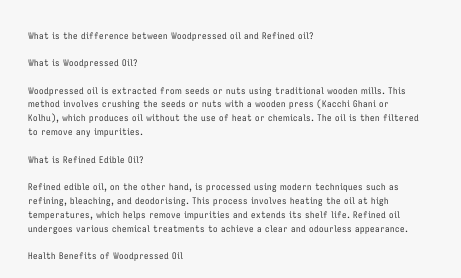What is the difference between Woodpressed oil and Refined oil?

What is Woodpressed Oil?

Woodpressed oil is extracted from seeds or nuts using traditional wooden mills. This method involves crushing the seeds or nuts with a wooden press (Kacchi Ghani or Kolhu), which produces oil without the use of heat or chemicals. The oil is then filtered to remove any impurities.

What is Refined Edible Oil?

Refined edible oil, on the other hand, is processed using modern techniques such as refining, bleaching, and deodorising. This process involves heating the oil at high temperatures, which helps remove impurities and extends its shelf life. Refined oil undergoes various chemical treatments to achieve a clear and odourless appearance.

Health Benefits of Woodpressed Oil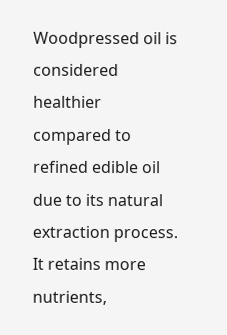Woodpressed oil is considered healthier compared to refined edible oil due to its natural extraction process. It retains more nutrients,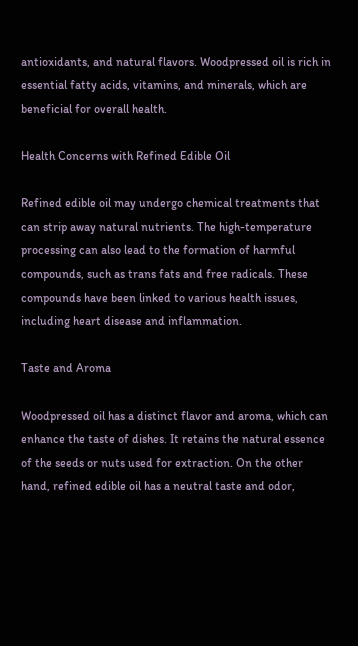antioxidants, and natural flavors. Woodpressed oil is rich in essential fatty acids, vitamins, and minerals, which are beneficial for overall health.

Health Concerns with Refined Edible Oil

Refined edible oil may undergo chemical treatments that can strip away natural nutrients. The high-temperature processing can also lead to the formation of harmful compounds, such as trans fats and free radicals. These compounds have been linked to various health issues, including heart disease and inflammation.

Taste and Aroma

Woodpressed oil has a distinct flavor and aroma, which can enhance the taste of dishes. It retains the natural essence of the seeds or nuts used for extraction. On the other hand, refined edible oil has a neutral taste and odor,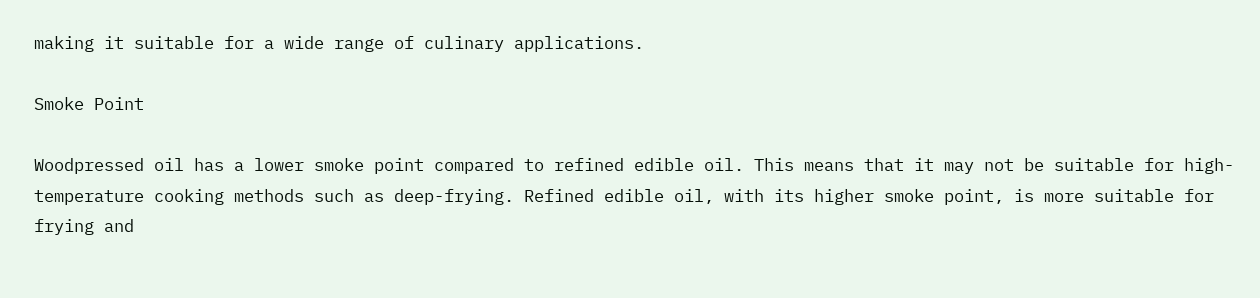making it suitable for a wide range of culinary applications.

Smoke Point

Woodpressed oil has a lower smoke point compared to refined edible oil. This means that it may not be suitable for high-temperature cooking methods such as deep-frying. Refined edible oil, with its higher smoke point, is more suitable for frying and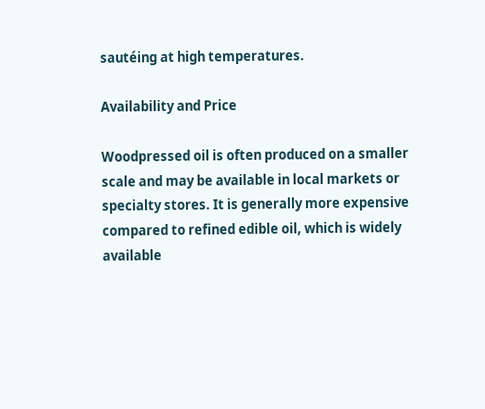sautéing at high temperatures.

Availability and Price

Woodpressed oil is often produced on a smaller scale and may be available in local markets or specialty stores. It is generally more expensive compared to refined edible oil, which is widely available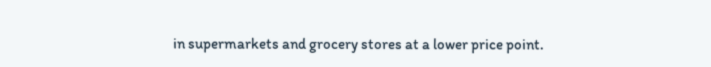in supermarkets and grocery stores at a lower price point.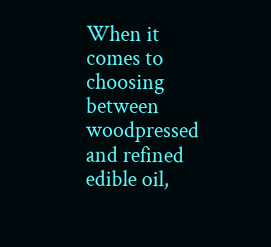When it comes to choosing between woodpressed and refined edible oil,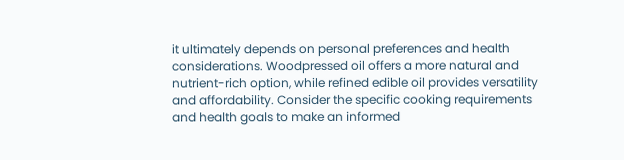it ultimately depends on personal preferences and health considerations. Woodpressed oil offers a more natural and nutrient-rich option, while refined edible oil provides versatility and affordability. Consider the specific cooking requirements and health goals to make an informed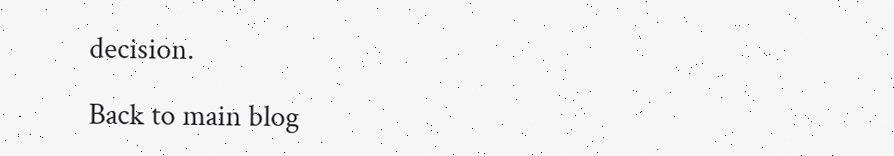decision.

Back to main blog